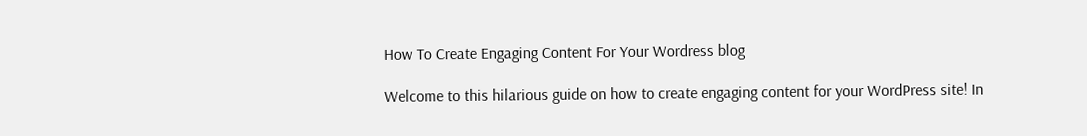How To Create Engaging Content For Your Wordress blog

Welcome to this hilarious guide on how to create engaging content for your WordPress site! In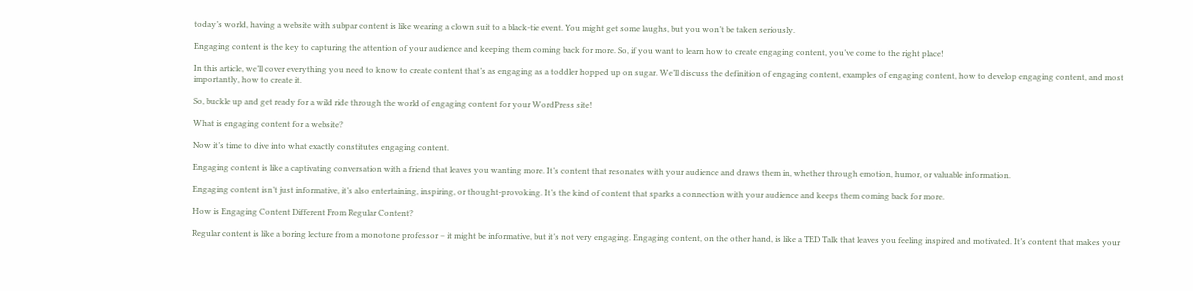today’s world, having a website with subpar content is like wearing a clown suit to a black-tie event. You might get some laughs, but you won’t be taken seriously.

Engaging content is the key to capturing the attention of your audience and keeping them coming back for more. So, if you want to learn how to create engaging content, you’ve come to the right place!

In this article, we’ll cover everything you need to know to create content that’s as engaging as a toddler hopped up on sugar. We’ll discuss the definition of engaging content, examples of engaging content, how to develop engaging content, and most importantly, how to create it.

So, buckle up and get ready for a wild ride through the world of engaging content for your WordPress site!

What is engaging content for a website?

Now it’s time to dive into what exactly constitutes engaging content.

Engaging content is like a captivating conversation with a friend that leaves you wanting more. It’s content that resonates with your audience and draws them in, whether through emotion, humor, or valuable information.

Engaging content isn’t just informative, it’s also entertaining, inspiring, or thought-provoking. It’s the kind of content that sparks a connection with your audience and keeps them coming back for more.

How is Engaging Content Different From Regular Content?

Regular content is like a boring lecture from a monotone professor – it might be informative, but it’s not very engaging. Engaging content, on the other hand, is like a TED Talk that leaves you feeling inspired and motivated. It’s content that makes your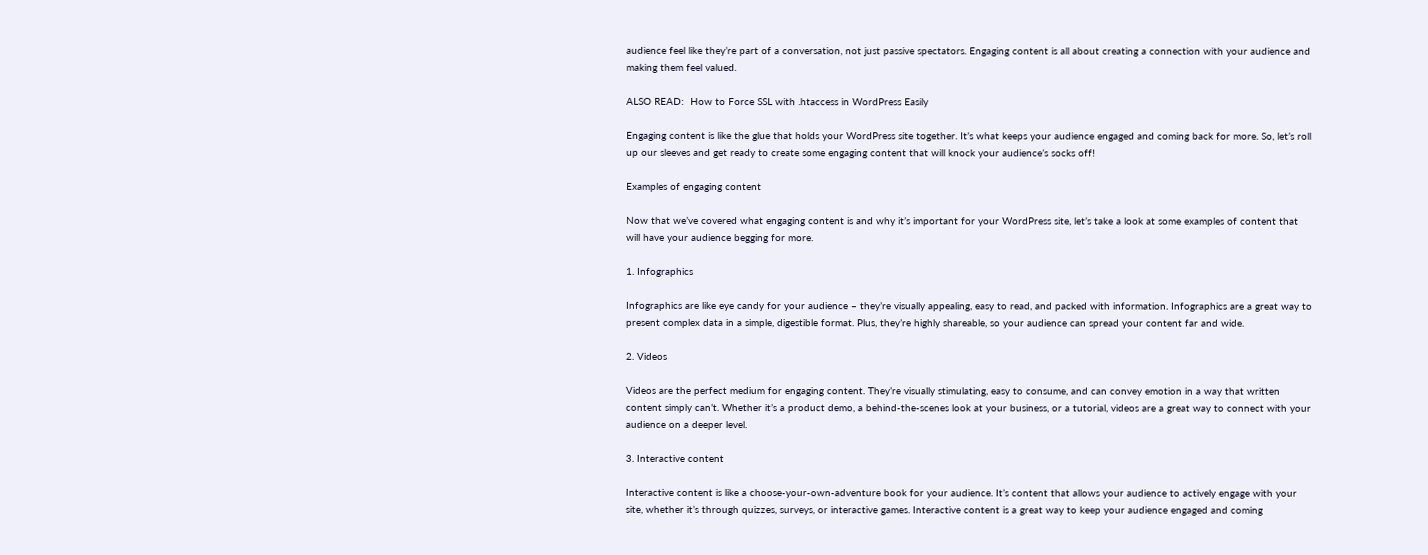audience feel like they’re part of a conversation, not just passive spectators. Engaging content is all about creating a connection with your audience and making them feel valued.

ALSO READ:  How to Force SSL with .htaccess in WordPress Easily

Engaging content is like the glue that holds your WordPress site together. It’s what keeps your audience engaged and coming back for more. So, let’s roll up our sleeves and get ready to create some engaging content that will knock your audience’s socks off!

Examples of engaging content

Now that we’ve covered what engaging content is and why it’s important for your WordPress site, let’s take a look at some examples of content that will have your audience begging for more.

1. Infographics

Infographics are like eye candy for your audience – they’re visually appealing, easy to read, and packed with information. Infographics are a great way to present complex data in a simple, digestible format. Plus, they’re highly shareable, so your audience can spread your content far and wide.

2. Videos

Videos are the perfect medium for engaging content. They’re visually stimulating, easy to consume, and can convey emotion in a way that written content simply can’t. Whether it’s a product demo, a behind-the-scenes look at your business, or a tutorial, videos are a great way to connect with your audience on a deeper level.

3. Interactive content

Interactive content is like a choose-your-own-adventure book for your audience. It’s content that allows your audience to actively engage with your site, whether it’s through quizzes, surveys, or interactive games. Interactive content is a great way to keep your audience engaged and coming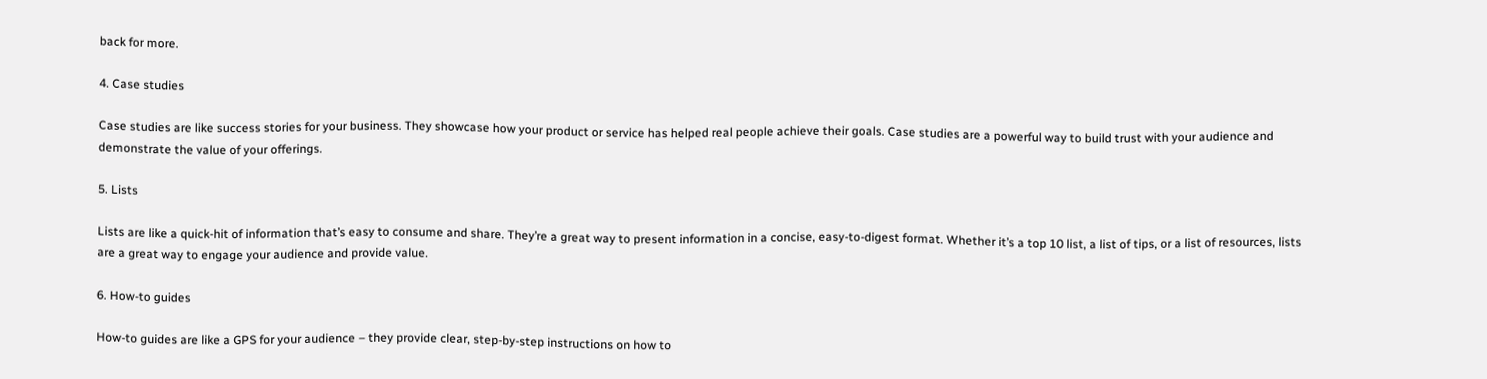back for more.

4. Case studies

Case studies are like success stories for your business. They showcase how your product or service has helped real people achieve their goals. Case studies are a powerful way to build trust with your audience and demonstrate the value of your offerings.

5. Lists

Lists are like a quick-hit of information that’s easy to consume and share. They’re a great way to present information in a concise, easy-to-digest format. Whether it’s a top 10 list, a list of tips, or a list of resources, lists are a great way to engage your audience and provide value.

6. How-to guides

How-to guides are like a GPS for your audience – they provide clear, step-by-step instructions on how to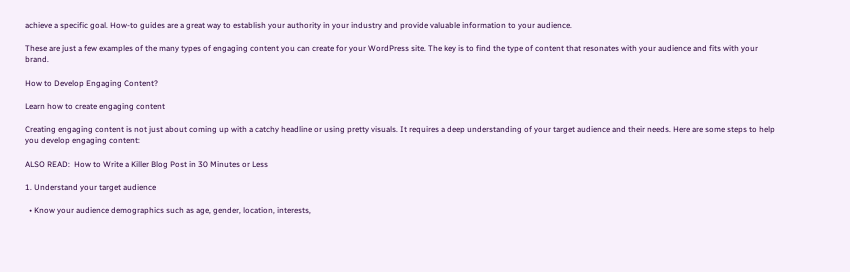achieve a specific goal. How-to guides are a great way to establish your authority in your industry and provide valuable information to your audience.

These are just a few examples of the many types of engaging content you can create for your WordPress site. The key is to find the type of content that resonates with your audience and fits with your brand.

How to Develop Engaging Content?

Learn how to create engaging content

Creating engaging content is not just about coming up with a catchy headline or using pretty visuals. It requires a deep understanding of your target audience and their needs. Here are some steps to help you develop engaging content:

ALSO READ:  How to Write a Killer Blog Post in 30 Minutes or Less

1. Understand your target audience

  • Know your audience demographics such as age, gender, location, interests,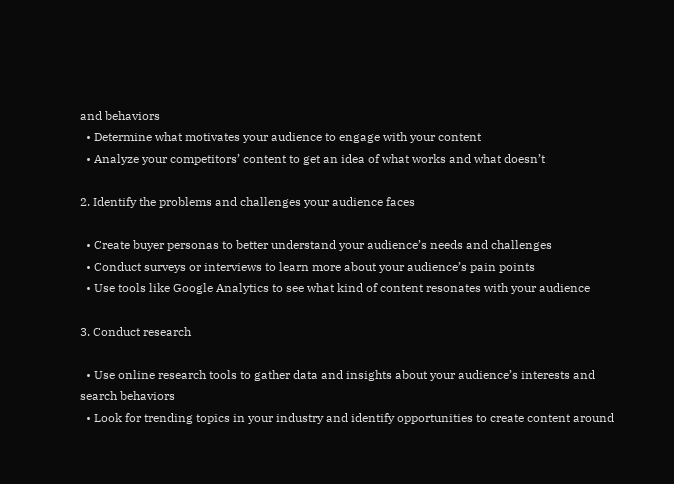and behaviors
  • Determine what motivates your audience to engage with your content
  • Analyze your competitors’ content to get an idea of what works and what doesn’t

2. Identify the problems and challenges your audience faces

  • Create buyer personas to better understand your audience’s needs and challenges
  • Conduct surveys or interviews to learn more about your audience’s pain points
  • Use tools like Google Analytics to see what kind of content resonates with your audience

3. Conduct research

  • Use online research tools to gather data and insights about your audience’s interests and search behaviors
  • Look for trending topics in your industry and identify opportunities to create content around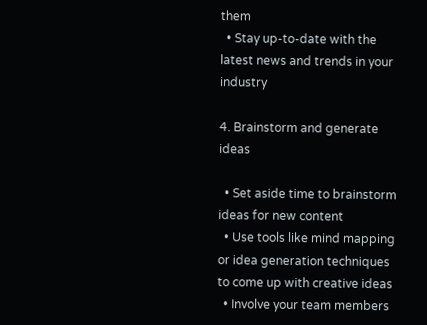them
  • Stay up-to-date with the latest news and trends in your industry

4. Brainstorm and generate ideas

  • Set aside time to brainstorm ideas for new content
  • Use tools like mind mapping or idea generation techniques to come up with creative ideas
  • Involve your team members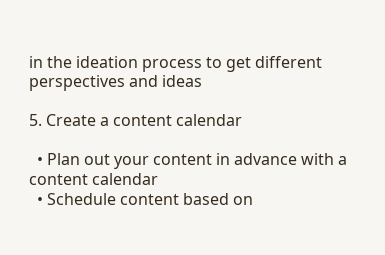in the ideation process to get different perspectives and ideas

5. Create a content calendar

  • Plan out your content in advance with a content calendar
  • Schedule content based on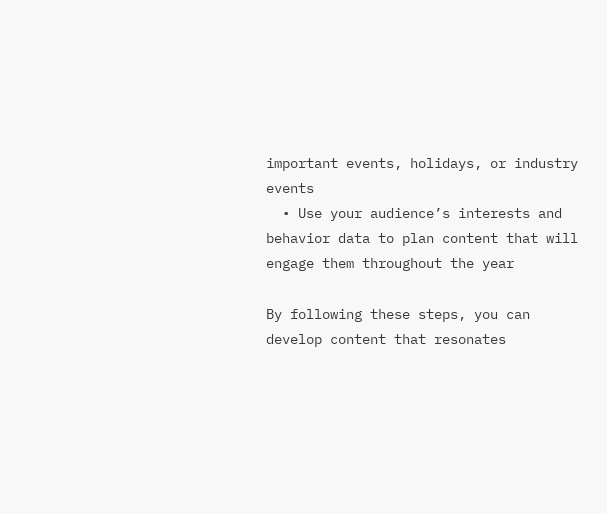important events, holidays, or industry events
  • Use your audience’s interests and behavior data to plan content that will engage them throughout the year

By following these steps, you can develop content that resonates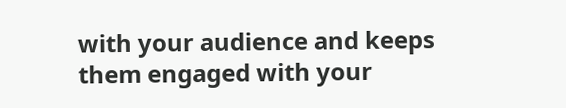with your audience and keeps them engaged with your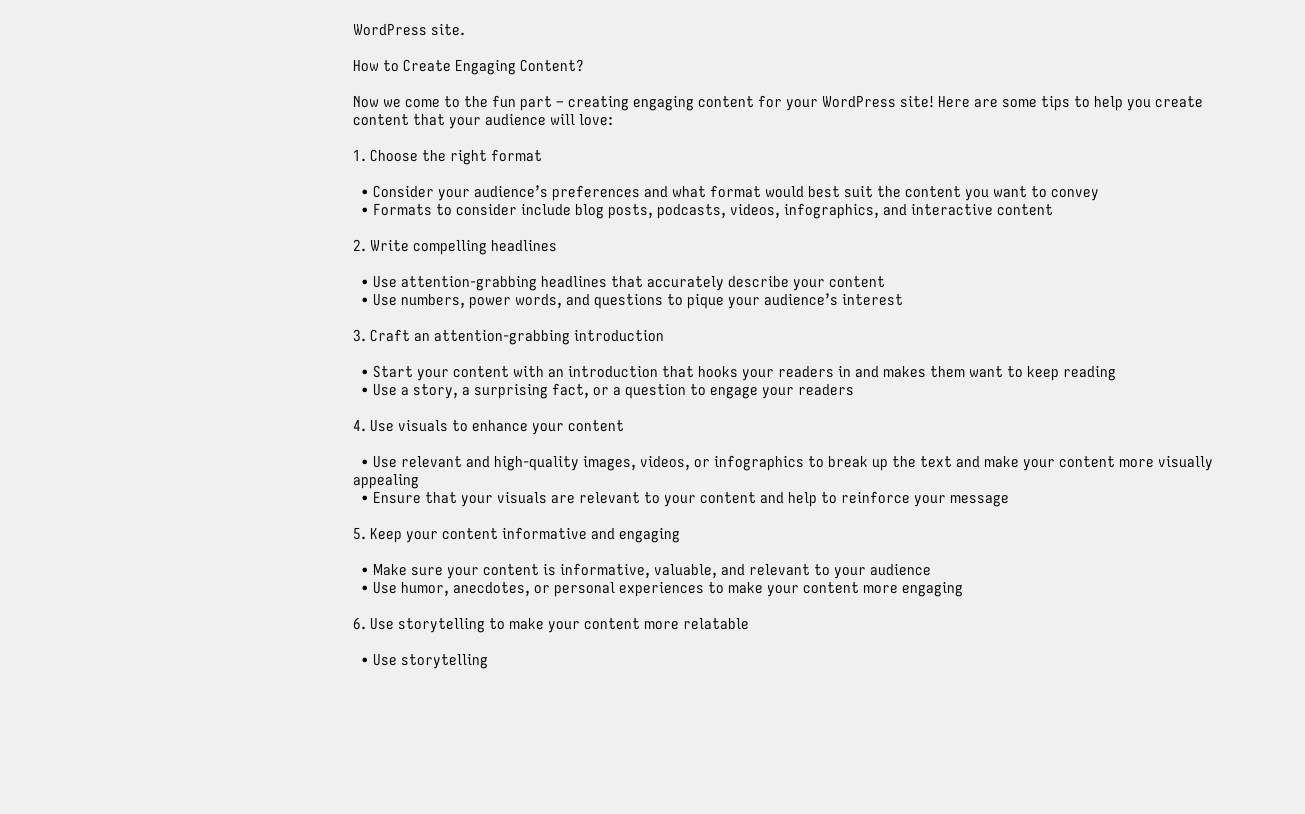WordPress site.

How to Create Engaging Content?

Now we come to the fun part – creating engaging content for your WordPress site! Here are some tips to help you create content that your audience will love:

1. Choose the right format

  • Consider your audience’s preferences and what format would best suit the content you want to convey
  • Formats to consider include blog posts, podcasts, videos, infographics, and interactive content

2. Write compelling headlines

  • Use attention-grabbing headlines that accurately describe your content
  • Use numbers, power words, and questions to pique your audience’s interest

3. Craft an attention-grabbing introduction

  • Start your content with an introduction that hooks your readers in and makes them want to keep reading
  • Use a story, a surprising fact, or a question to engage your readers

4. Use visuals to enhance your content

  • Use relevant and high-quality images, videos, or infographics to break up the text and make your content more visually appealing
  • Ensure that your visuals are relevant to your content and help to reinforce your message

5. Keep your content informative and engaging

  • Make sure your content is informative, valuable, and relevant to your audience
  • Use humor, anecdotes, or personal experiences to make your content more engaging

6. Use storytelling to make your content more relatable

  • Use storytelling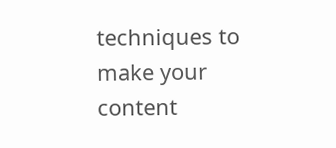techniques to make your content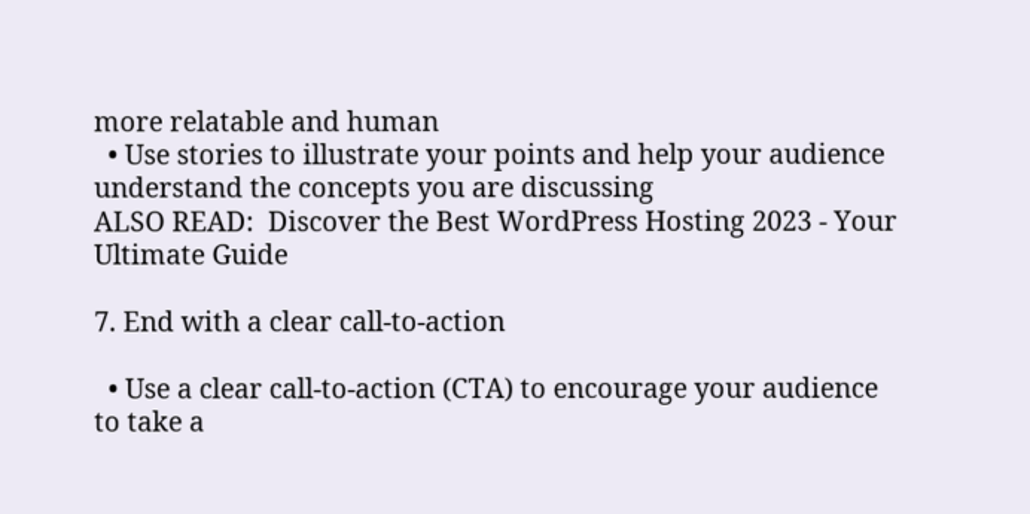more relatable and human
  • Use stories to illustrate your points and help your audience understand the concepts you are discussing
ALSO READ:  Discover the Best WordPress Hosting 2023 - Your Ultimate Guide

7. End with a clear call-to-action

  • Use a clear call-to-action (CTA) to encourage your audience to take a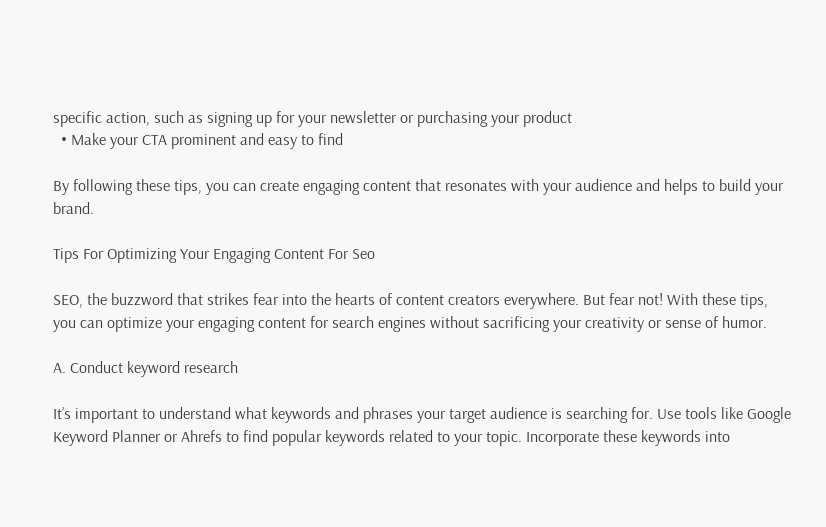specific action, such as signing up for your newsletter or purchasing your product
  • Make your CTA prominent and easy to find

By following these tips, you can create engaging content that resonates with your audience and helps to build your brand.

Tips For Optimizing Your Engaging Content For Seo

SEO, the buzzword that strikes fear into the hearts of content creators everywhere. But fear not! With these tips, you can optimize your engaging content for search engines without sacrificing your creativity or sense of humor.

A. Conduct keyword research

It’s important to understand what keywords and phrases your target audience is searching for. Use tools like Google Keyword Planner or Ahrefs to find popular keywords related to your topic. Incorporate these keywords into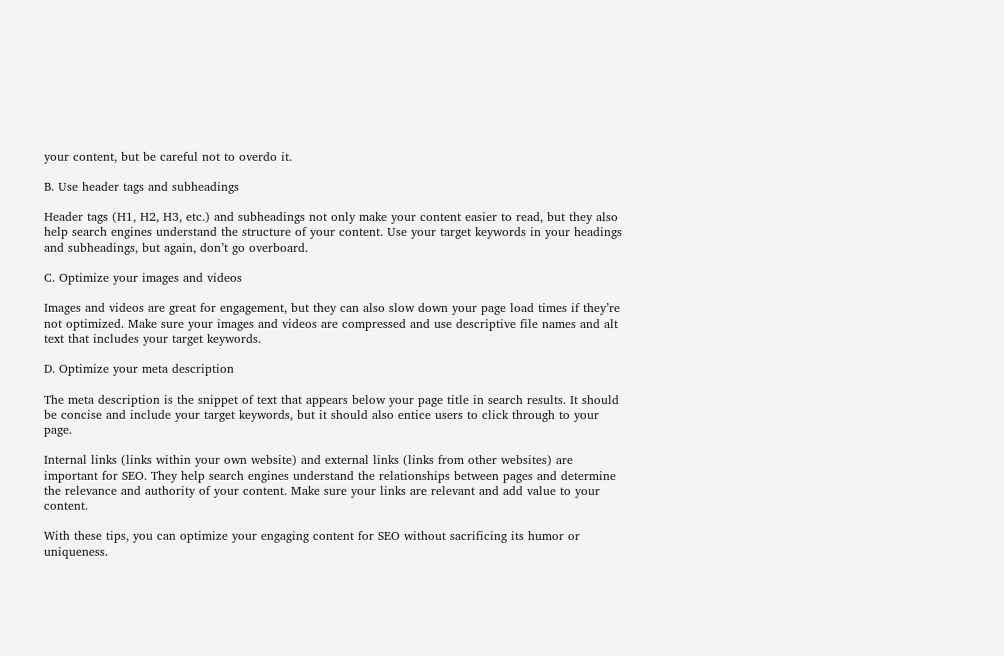your content, but be careful not to overdo it.

B. Use header tags and subheadings

Header tags (H1, H2, H3, etc.) and subheadings not only make your content easier to read, but they also help search engines understand the structure of your content. Use your target keywords in your headings and subheadings, but again, don’t go overboard.

C. Optimize your images and videos

Images and videos are great for engagement, but they can also slow down your page load times if they’re not optimized. Make sure your images and videos are compressed and use descriptive file names and alt text that includes your target keywords.

D. Optimize your meta description

The meta description is the snippet of text that appears below your page title in search results. It should be concise and include your target keywords, but it should also entice users to click through to your page.

Internal links (links within your own website) and external links (links from other websites) are important for SEO. They help search engines understand the relationships between pages and determine the relevance and authority of your content. Make sure your links are relevant and add value to your content.

With these tips, you can optimize your engaging content for SEO without sacrificing its humor or uniqueness.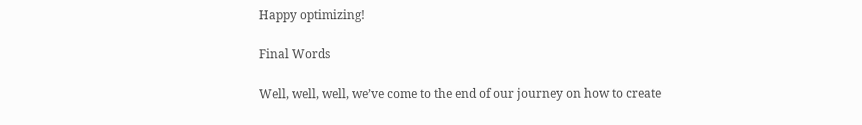Happy optimizing!

Final Words

Well, well, well, we’ve come to the end of our journey on how to create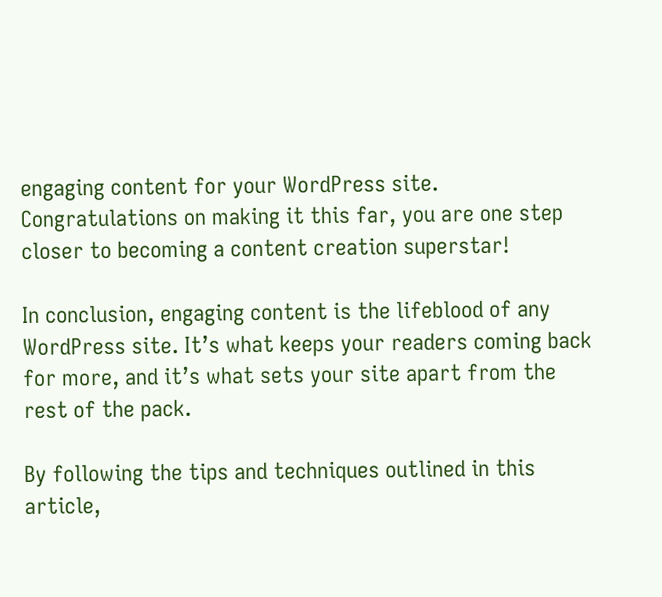engaging content for your WordPress site. Congratulations on making it this far, you are one step closer to becoming a content creation superstar!

In conclusion, engaging content is the lifeblood of any WordPress site. It’s what keeps your readers coming back for more, and it’s what sets your site apart from the rest of the pack.

By following the tips and techniques outlined in this article,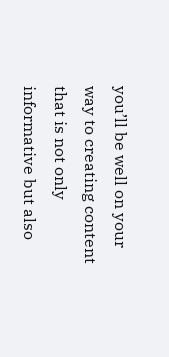you’ll be well on your way to creating content that is not only informative but also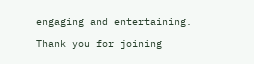engaging and entertaining.

Thank you for joining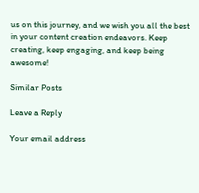us on this journey, and we wish you all the best in your content creation endeavors. Keep creating, keep engaging, and keep being awesome!

Similar Posts

Leave a Reply

Your email address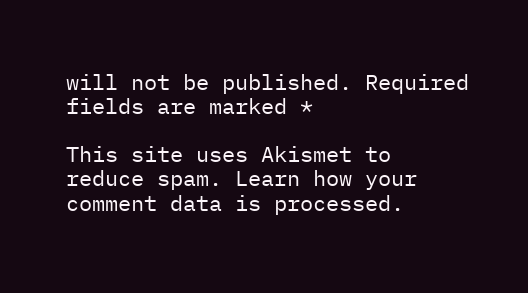will not be published. Required fields are marked *

This site uses Akismet to reduce spam. Learn how your comment data is processed.